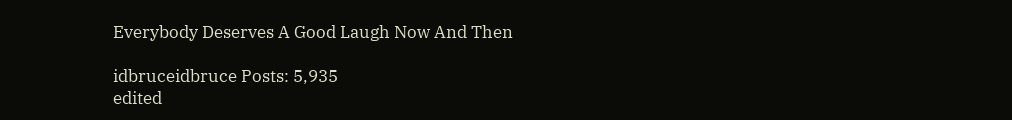Everybody Deserves A Good Laugh Now And Then

idbruceidbruce Posts: 5,935
edited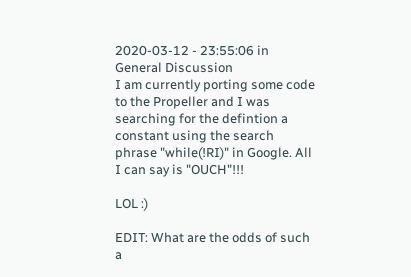2020-03-12 - 23:55:06 in General Discussion
I am currently porting some code to the Propeller and I was searching for the defintion a constant using the search phrase "while(!RI)" in Google. All I can say is "OUCH"!!!

LOL :)

EDIT: What are the odds of such a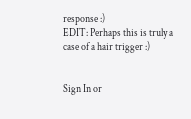response :)
EDIT: Perhaps this is truly a case of a hair trigger :)


Sign In or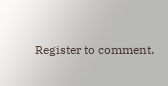Register to comment.